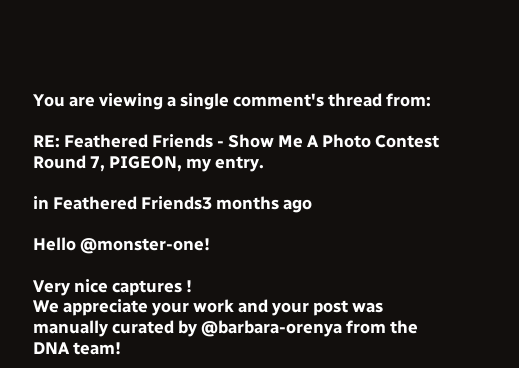You are viewing a single comment's thread from:

RE: Feathered Friends - Show Me A Photo Contest Round 7, PIGEON, my entry.

in Feathered Friends3 months ago

Hello @monster-one!

Very nice captures !
We appreciate your work and your post was manually curated by @barbara-orenya from the DNA team!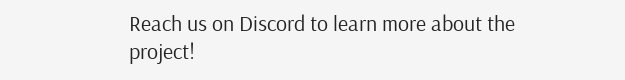Reach us on Discord to learn more about the project!